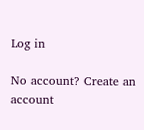Log in

No account? Create an account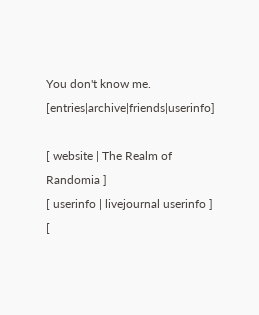You don't know me. [entries|archive|friends|userinfo]

[ website | The Realm of Randomia ]
[ userinfo | livejournal userinfo ]
[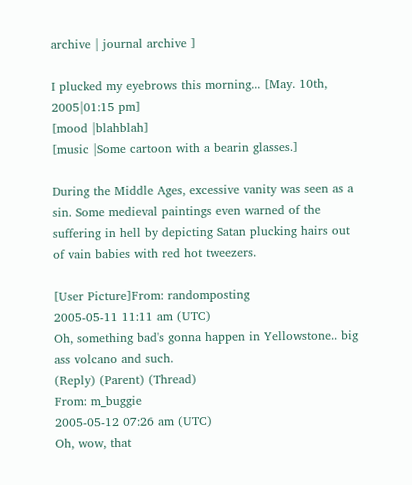archive | journal archive ]

I plucked my eyebrows this morning... [May. 10th, 2005|01:15 pm]
[mood |blahblah]
[music |Some cartoon with a bearin glasses.]

During the Middle Ages, excessive vanity was seen as a sin. Some medieval paintings even warned of the suffering in hell by depicting Satan plucking hairs out of vain babies with red hot tweezers.

[User Picture]From: randomposting
2005-05-11 11:11 am (UTC)
Oh, something bad's gonna happen in Yellowstone.. big ass volcano and such.
(Reply) (Parent) (Thread)
From: m_buggie
2005-05-12 07:26 am (UTC)
Oh, wow, that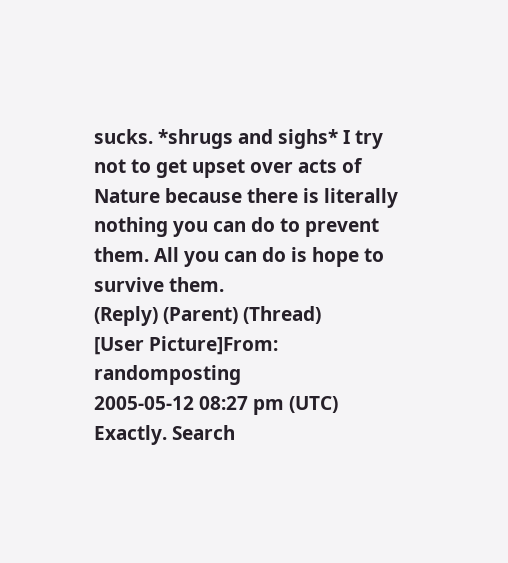sucks. *shrugs and sighs* I try not to get upset over acts of Nature because there is literally nothing you can do to prevent them. All you can do is hope to survive them.
(Reply) (Parent) (Thread)
[User Picture]From: randomposting
2005-05-12 08:27 pm (UTC)
Exactly. Search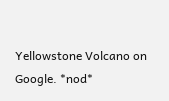Yellowstone Volcano on Google. *nod*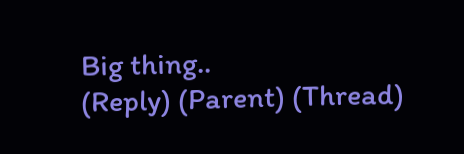Big thing..
(Reply) (Parent) (Thread)